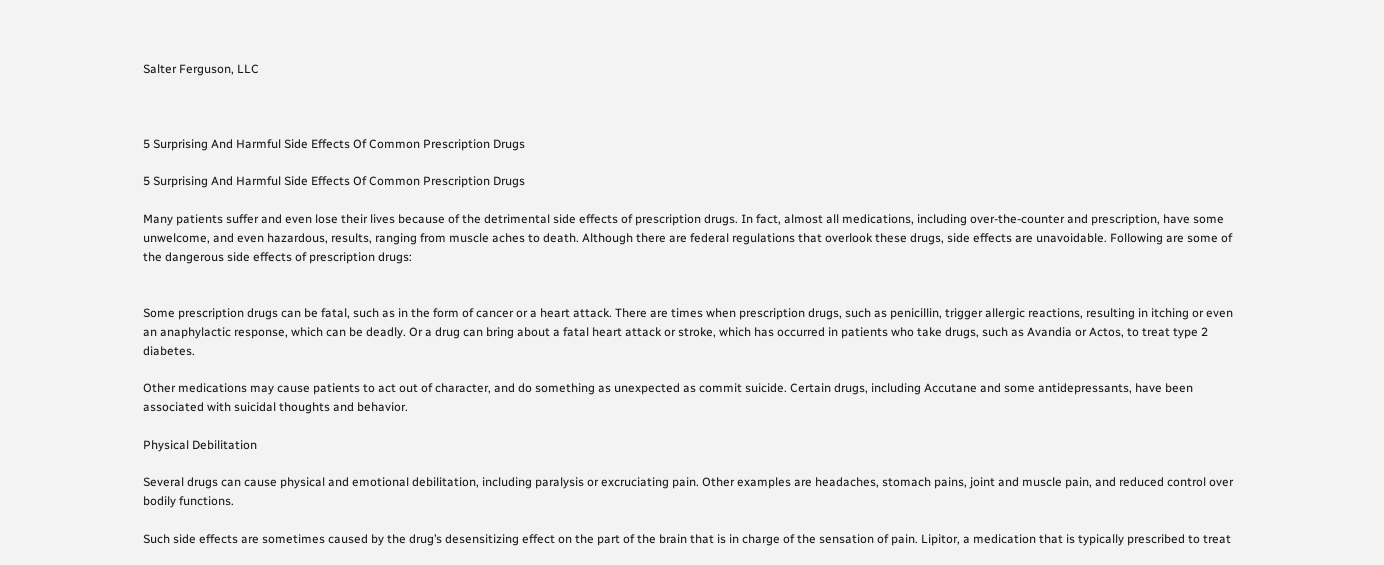Salter Ferguson, LLC



5 Surprising And Harmful Side Effects Of Common Prescription Drugs

5 Surprising And Harmful Side Effects Of Common Prescription Drugs

Many patients suffer and even lose their lives because of the detrimental side effects of prescription drugs. In fact, almost all medications, including over-the-counter and prescription, have some unwelcome, and even hazardous, results, ranging from muscle aches to death. Although there are federal regulations that overlook these drugs, side effects are unavoidable. Following are some of the dangerous side effects of prescription drugs:


Some prescription drugs can be fatal, such as in the form of cancer or a heart attack. There are times when prescription drugs, such as penicillin, trigger allergic reactions, resulting in itching or even an anaphylactic response, which can be deadly. Or a drug can bring about a fatal heart attack or stroke, which has occurred in patients who take drugs, such as Avandia or Actos, to treat type 2 diabetes.

Other medications may cause patients to act out of character, and do something as unexpected as commit suicide. Certain drugs, including Accutane and some antidepressants, have been associated with suicidal thoughts and behavior.

Physical Debilitation

Several drugs can cause physical and emotional debilitation, including paralysis or excruciating pain. Other examples are headaches, stomach pains, joint and muscle pain, and reduced control over bodily functions.

Such side effects are sometimes caused by the drug’s desensitizing effect on the part of the brain that is in charge of the sensation of pain. Lipitor, a medication that is typically prescribed to treat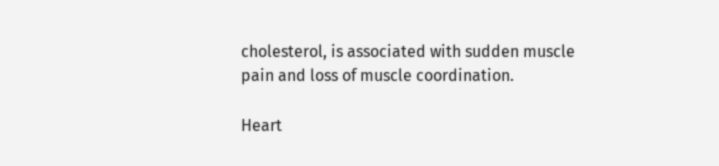cholesterol, is associated with sudden muscle pain and loss of muscle coordination.

Heart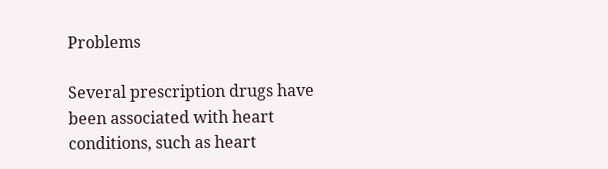Problems

Several prescription drugs have been associated with heart conditions, such as heart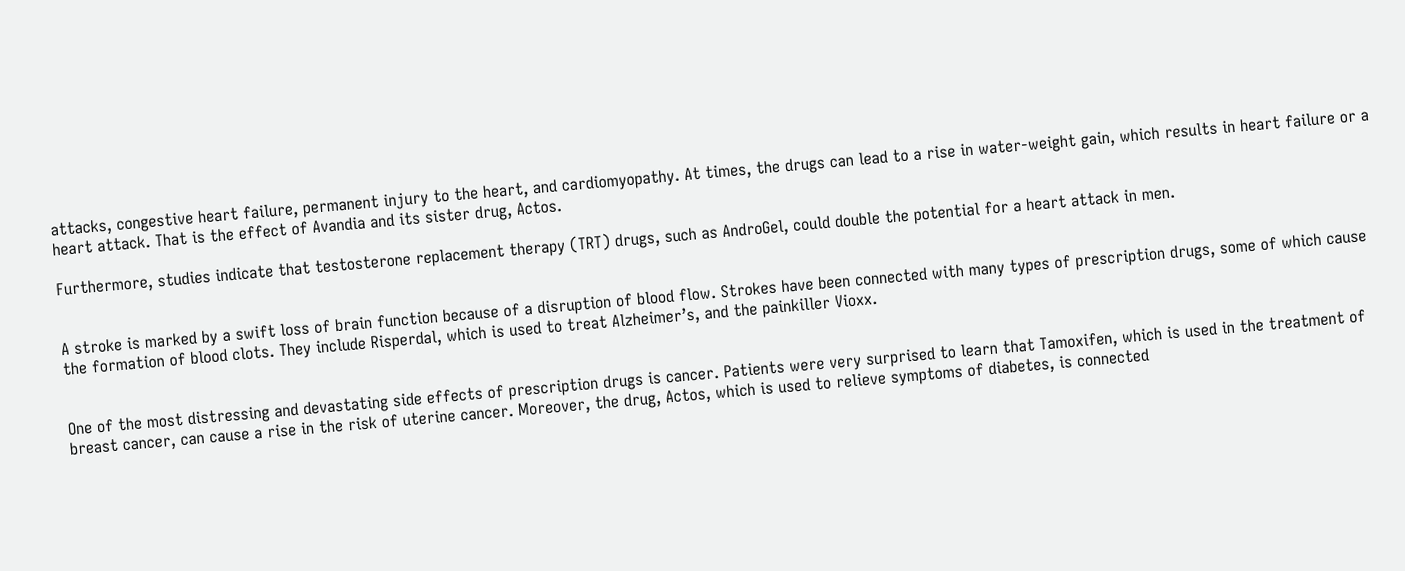attacks, congestive heart failure, permanent injury to the heart, and cardiomyopathy. At times, the drugs can lead to a rise in water-weight gain, which results in heart failure or a heart attack. That is the effect of Avandia and its sister drug, Actos.

Furthermore, studies indicate that testosterone replacement therapy (TRT) drugs, such as AndroGel, could double the potential for a heart attack in men.


A stroke is marked by a swift loss of brain function because of a disruption of blood flow. Strokes have been connected with many types of prescription drugs, some of which cause the formation of blood clots. They include Risperdal, which is used to treat Alzheimer’s, and the painkiller Vioxx.


One of the most distressing and devastating side effects of prescription drugs is cancer. Patients were very surprised to learn that Tamoxifen, which is used in the treatment of breast cancer, can cause a rise in the risk of uterine cancer. Moreover, the drug, Actos, which is used to relieve symptoms of diabetes, is connected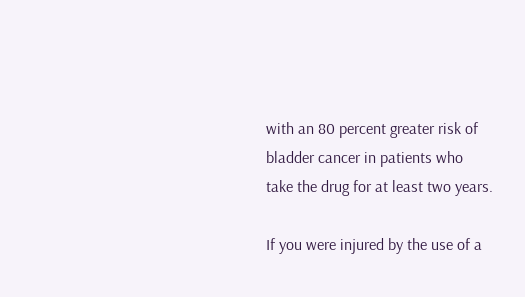with an 80 percent greater risk of bladder cancer in patients who take the drug for at least two years.

If you were injured by the use of a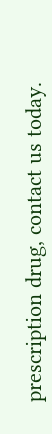prescription drug, contact us today.